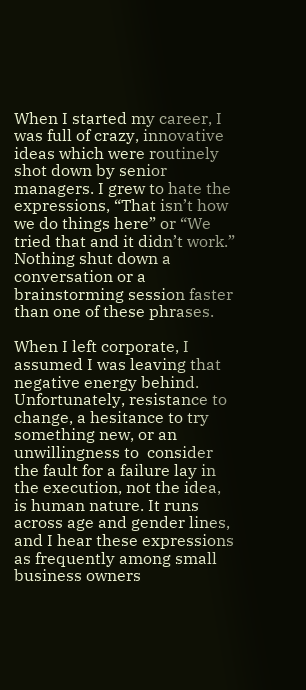When I started my career, I was full of crazy, innovative ideas which were routinely shot down by senior managers. I grew to hate the expressions, “That isn’t how we do things here” or “We tried that and it didn’t work.” Nothing shut down a conversation or a brainstorming session faster than one of these phrases.

When I left corporate, I assumed I was leaving that negative energy behind. Unfortunately, resistance to change, a hesitance to try something new, or an unwillingness to  consider the fault for a failure lay in the execution, not the idea, is human nature. It runs across age and gender lines, and I hear these expressions as frequently among small business owners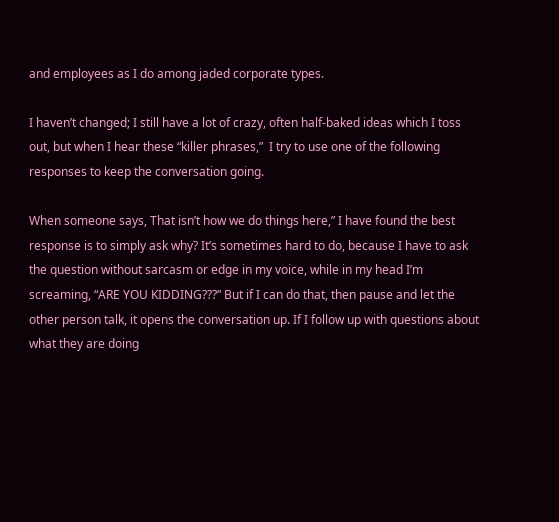and employees as I do among jaded corporate types.

I haven’t changed; I still have a lot of crazy, often half-baked ideas which I toss out, but when I hear these “killer phrases,”  I try to use one of the following responses to keep the conversation going.

When someone says, That isn’t how we do things here,” I have found the best response is to simply ask why? It’s sometimes hard to do, because I have to ask the question without sarcasm or edge in my voice, while in my head I’m screaming, “ARE YOU KIDDING???” But if I can do that, then pause and let the other person talk, it opens the conversation up. If I follow up with questions about what they are doing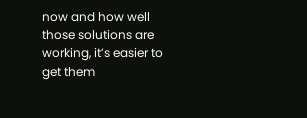now and how well those solutions are working, it’s easier to get them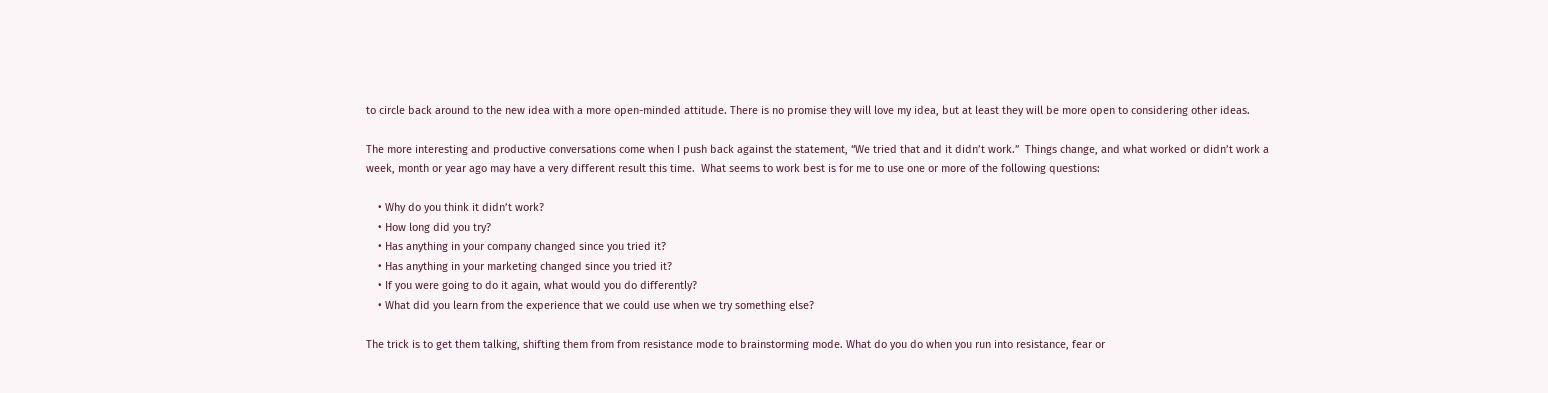to circle back around to the new idea with a more open-minded attitude. There is no promise they will love my idea, but at least they will be more open to considering other ideas.

The more interesting and productive conversations come when I push back against the statement, “We tried that and it didn’t work.”  Things change, and what worked or didn’t work a week, month or year ago may have a very different result this time.  What seems to work best is for me to use one or more of the following questions:

    • Why do you think it didn’t work?
    • How long did you try?
    • Has anything in your company changed since you tried it?
    • Has anything in your marketing changed since you tried it?
    • If you were going to do it again, what would you do differently?
    • What did you learn from the experience that we could use when we try something else?

The trick is to get them talking, shifting them from from resistance mode to brainstorming mode. What do you do when you run into resistance, fear or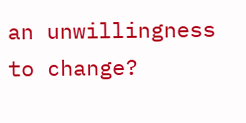an unwillingness to change?